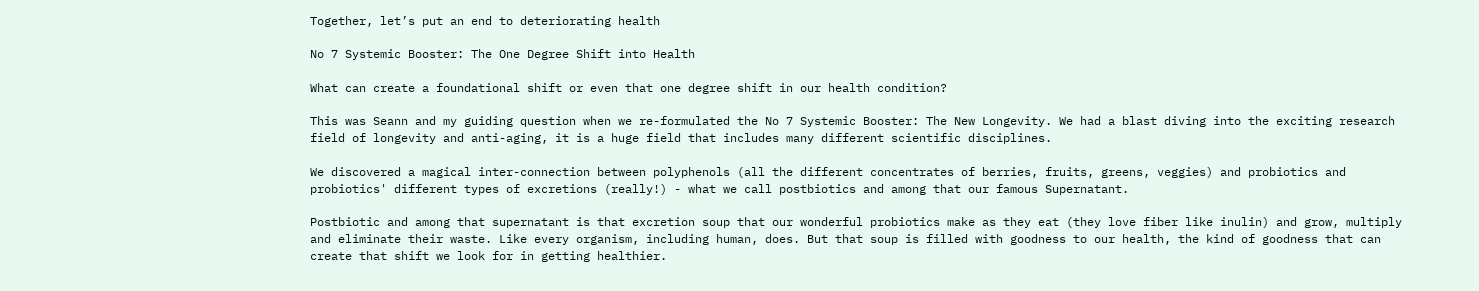Together, let’s put an end to deteriorating health

No 7 Systemic Booster: The One Degree Shift into Health

What can create a foundational shift or even that one degree shift in our health condition?

This was Seann and my guiding question when we re-formulated the No 7 Systemic Booster: The New Longevity. We had a blast diving into the exciting research field of longevity and anti-aging, it is a huge field that includes many different scientific disciplines.

We discovered a magical inter-connection between polyphenols (all the different concentrates of berries, fruits, greens, veggies) and probiotics and probiotics' different types of excretions (really!) - what we call postbiotics and among that our famous Supernatant.

Postbiotic and among that supernatant is that excretion soup that our wonderful probiotics make as they eat (they love fiber like inulin) and grow, multiply and eliminate their waste. Like every organism, including human, does. But that soup is filled with goodness to our health, the kind of goodness that can create that shift we look for in getting healthier.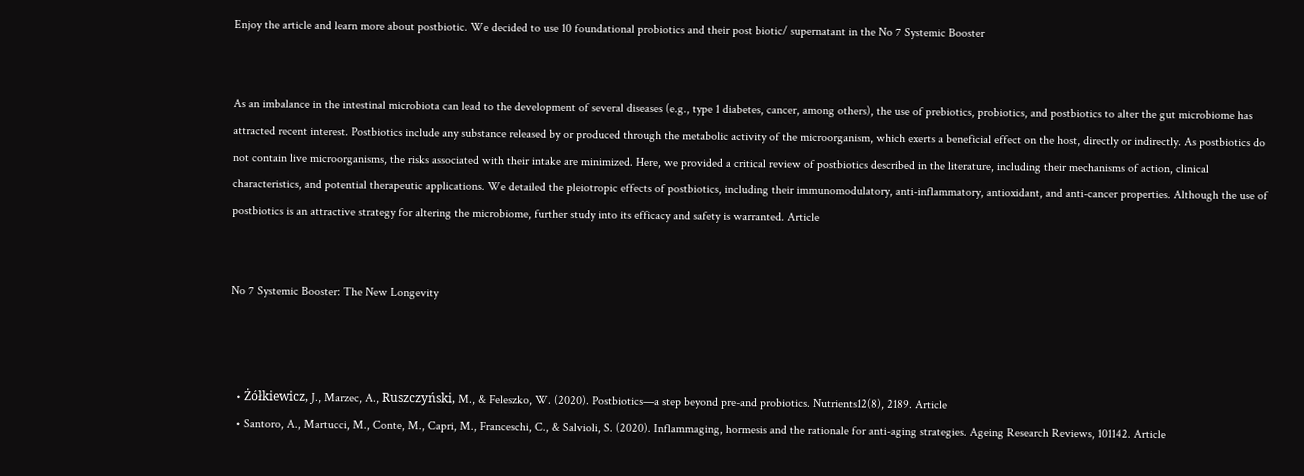Enjoy the article and learn more about postbiotic. We decided to use 10 foundational probiotics and their post biotic/ supernatant in the No 7 Systemic Booster


As an imbalance in the intestinal microbiota can lead to the development of several diseases (e.g., type 1 diabetes, cancer, among others), the use of prebiotics, probiotics, and postbiotics to alter the gut microbiome has attracted recent interest. Postbiotics include any substance released by or produced through the metabolic activity of the microorganism, which exerts a beneficial effect on the host, directly or indirectly. As postbiotics do not contain live microorganisms, the risks associated with their intake are minimized. Here, we provided a critical review of postbiotics described in the literature, including their mechanisms of action, clinical characteristics, and potential therapeutic applications. We detailed the pleiotropic effects of postbiotics, including their immunomodulatory, anti-inflammatory, antioxidant, and anti-cancer properties. Although the use of postbiotics is an attractive strategy for altering the microbiome, further study into its efficacy and safety is warranted. Article


No 7 Systemic Booster: The New Longevity



  • Żółkiewicz, J., Marzec, A., Ruszczyński, M., & Feleszko, W. (2020). Postbiotics—a step beyond pre-and probiotics. Nutrients12(8), 2189. Article
  • Santoro, A., Martucci, M., Conte, M., Capri, M., Franceschi, C., & Salvioli, S. (2020). Inflammaging, hormesis and the rationale for anti-aging strategies. Ageing Research Reviews, 101142. Article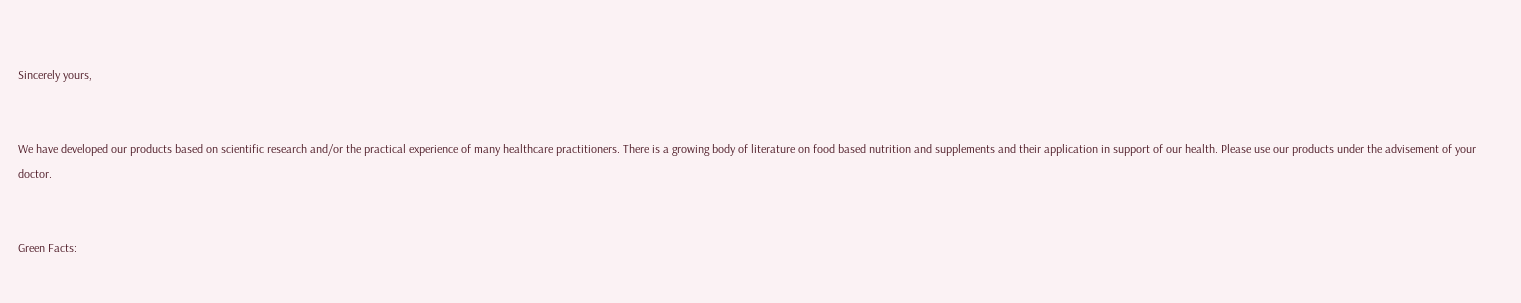Sincerely yours,


We have developed our products based on scientific research and/or the practical experience of many healthcare practitioners. There is a growing body of literature on food based nutrition and supplements and their application in support of our health. Please use our products under the advisement of your doctor.


Green Facts: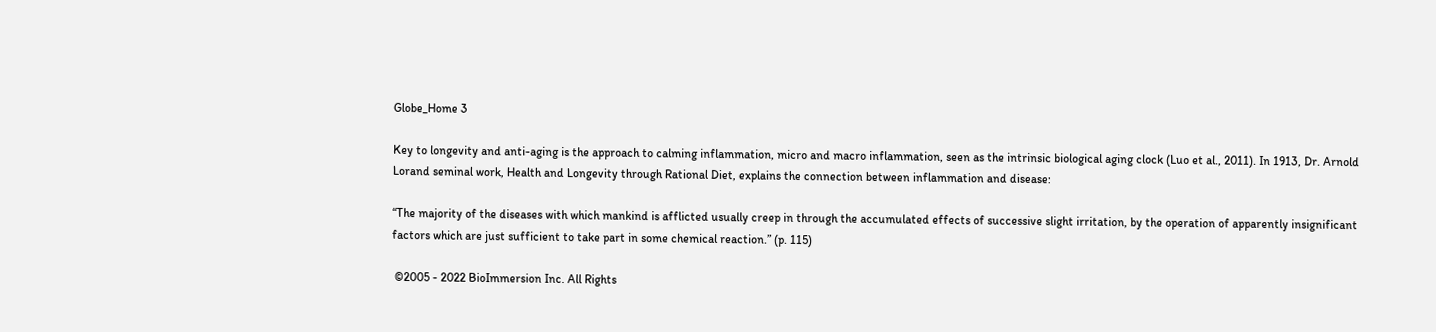Globe_Home 3

Key to longevity and anti-aging is the approach to calming inflammation, micro and macro inflammation, seen as the intrinsic biological aging clock (Luo et al., 2011). In 1913, Dr. Arnold Lorand seminal work, Health and Longevity through Rational Diet, explains the connection between inflammation and disease:

“The majority of the diseases with which mankind is afflicted usually creep in through the accumulated effects of successive slight irritation, by the operation of apparently insignificant factors which are just sufficient to take part in some chemical reaction.” (p. 115)

 ©2005 - 2022 BioImmersion Inc. All Rights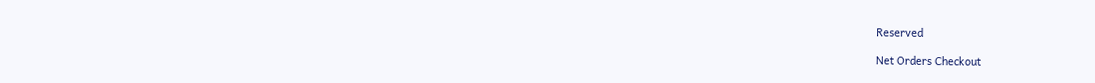Reserved

Net Orders Checkout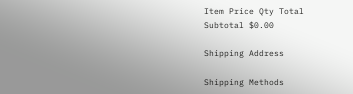Item Price Qty Total
Subtotal $0.00

Shipping Address

Shipping Methods